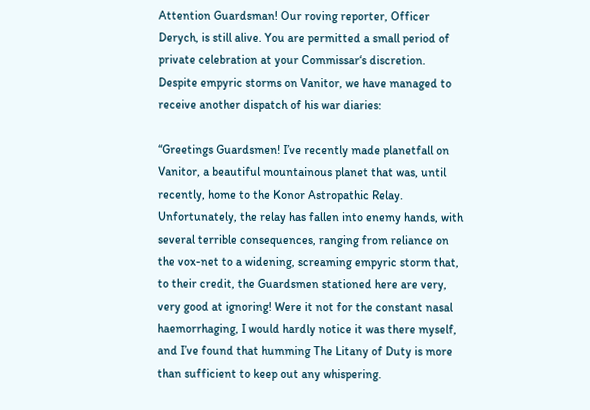Attention Guardsman! Our roving reporter, Officer Derych, is still alive. You are permitted a small period of private celebration at your Commissar‘s discretion. Despite empyric storms on Vanitor, we have managed to receive another dispatch of his war diaries:

“Greetings Guardsmen! I’ve recently made planetfall on Vanitor, a beautiful mountainous planet that was, until recently, home to the Konor Astropathic Relay. Unfortunately, the relay has fallen into enemy hands, with several terrible consequences, ranging from reliance on the vox-net to a widening, screaming empyric storm that, to their credit, the Guardsmen stationed here are very, very good at ignoring! Were it not for the constant nasal haemorrhaging, I would hardly notice it was there myself, and I’ve found that humming The Litany of Duty is more than sufficient to keep out any whispering.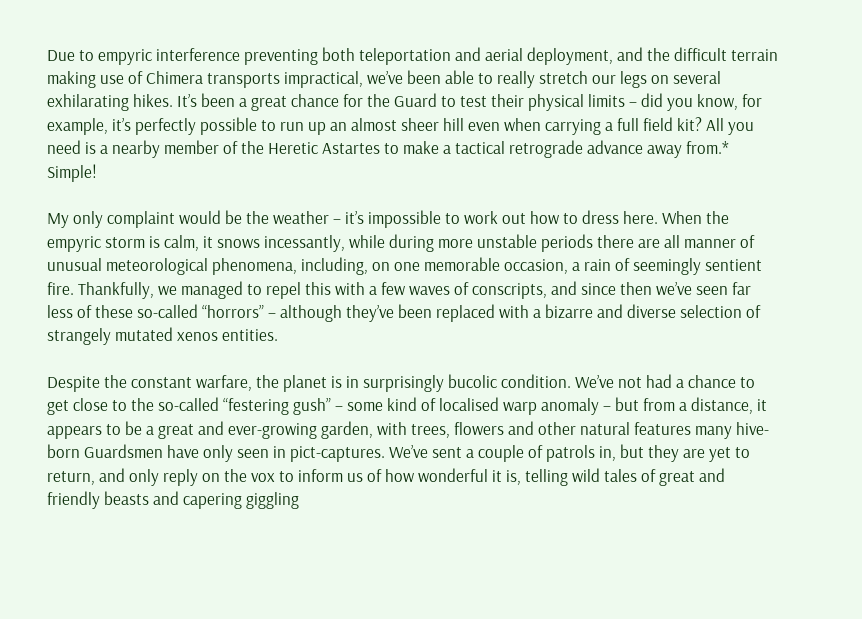Due to empyric interference preventing both teleportation and aerial deployment, and the difficult terrain making use of Chimera transports impractical, we’ve been able to really stretch our legs on several exhilarating hikes. It’s been a great chance for the Guard to test their physical limits – did you know, for example, it’s perfectly possible to run up an almost sheer hill even when carrying a full field kit? All you need is a nearby member of the Heretic Astartes to make a tactical retrograde advance away from.* Simple!

My only complaint would be the weather – it’s impossible to work out how to dress here. When the empyric storm is calm, it snows incessantly, while during more unstable periods there are all manner of unusual meteorological phenomena, including, on one memorable occasion, a rain of seemingly sentient fire. Thankfully, we managed to repel this with a few waves of conscripts, and since then we’ve seen far less of these so-called “horrors” – although they’ve been replaced with a bizarre and diverse selection of strangely mutated xenos entities.

Despite the constant warfare, the planet is in surprisingly bucolic condition. We’ve not had a chance to get close to the so-called “festering gush” – some kind of localised warp anomaly – but from a distance, it appears to be a great and ever-growing garden, with trees, flowers and other natural features many hive-born Guardsmen have only seen in pict-captures. We’ve sent a couple of patrols in, but they are yet to return, and only reply on the vox to inform us of how wonderful it is, telling wild tales of great and friendly beasts and capering giggling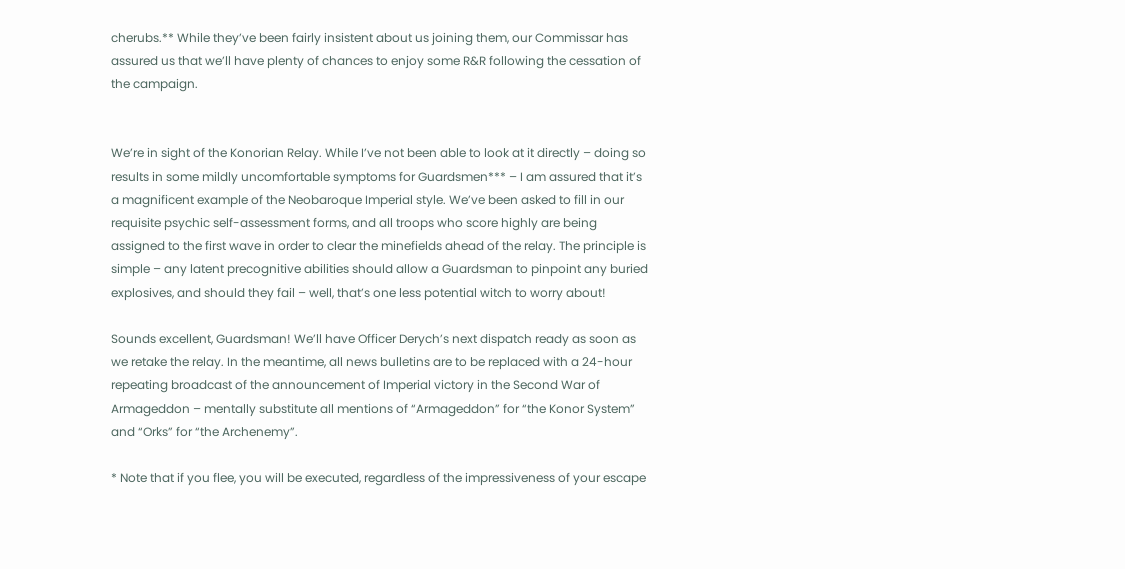cherubs.** While they’ve been fairly insistent about us joining them, our Commissar has assured us that we’ll have plenty of chances to enjoy some R&R following the cessation of the campaign.


We’re in sight of the Konorian Relay. While I’ve not been able to look at it directly – doing so results in some mildly uncomfortable symptoms for Guardsmen*** – I am assured that it’s a magnificent example of the Neobaroque Imperial style. We’ve been asked to fill in our requisite psychic self-assessment forms, and all troops who score highly are being assigned to the first wave in order to clear the minefields ahead of the relay. The principle is simple – any latent precognitive abilities should allow a Guardsman to pinpoint any buried explosives, and should they fail – well, that’s one less potential witch to worry about!

Sounds excellent, Guardsman! We’ll have Officer Derych’s next dispatch ready as soon as we retake the relay. In the meantime, all news bulletins are to be replaced with a 24-hour repeating broadcast of the announcement of Imperial victory in the Second War of Armageddon – mentally substitute all mentions of “Armageddon” for “the Konor System” and “Orks” for “the Archenemy”.

* Note that if you flee, you will be executed, regardless of the impressiveness of your escape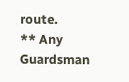route.
** Any Guardsman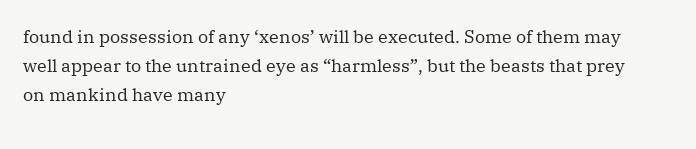found in possession of any ‘xenos’ will be executed. Some of them may well appear to the untrained eye as “harmless”, but the beasts that prey on mankind have many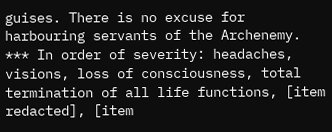guises. There is no excuse for harbouring servants of the Archenemy.
*** In order of severity: headaches, visions, loss of consciousness, total termination of all life functions, [item redacted], [item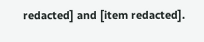redacted] and [item redacted].